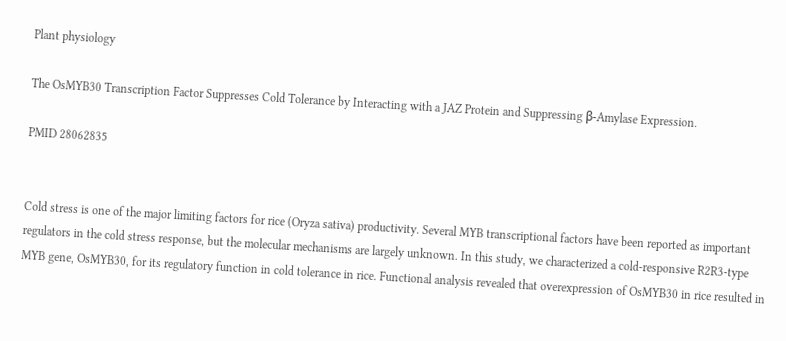Plant physiology

The OsMYB30 Transcription Factor Suppresses Cold Tolerance by Interacting with a JAZ Protein and Suppressing β-Amylase Expression.

PMID 28062835


Cold stress is one of the major limiting factors for rice (Oryza sativa) productivity. Several MYB transcriptional factors have been reported as important regulators in the cold stress response, but the molecular mechanisms are largely unknown. In this study, we characterized a cold-responsive R2R3-type MYB gene, OsMYB30, for its regulatory function in cold tolerance in rice. Functional analysis revealed that overexpression of OsMYB30 in rice resulted in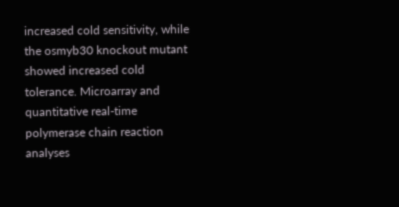increased cold sensitivity, while the osmyb30 knockout mutant showed increased cold tolerance. Microarray and quantitative real-time polymerase chain reaction analyses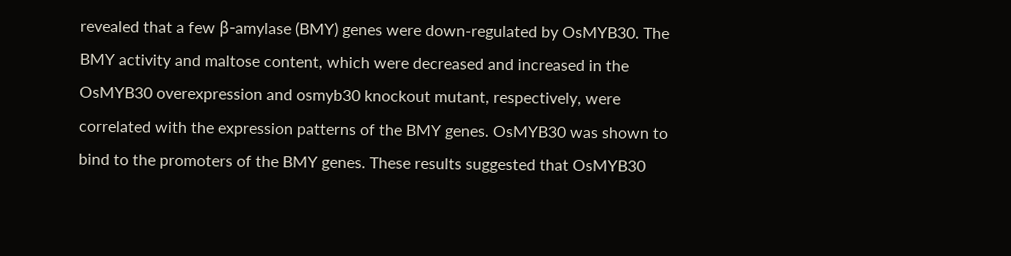revealed that a few β-amylase (BMY) genes were down-regulated by OsMYB30. The BMY activity and maltose content, which were decreased and increased in the OsMYB30 overexpression and osmyb30 knockout mutant, respectively, were correlated with the expression patterns of the BMY genes. OsMYB30 was shown to bind to the promoters of the BMY genes. These results suggested that OsMYB30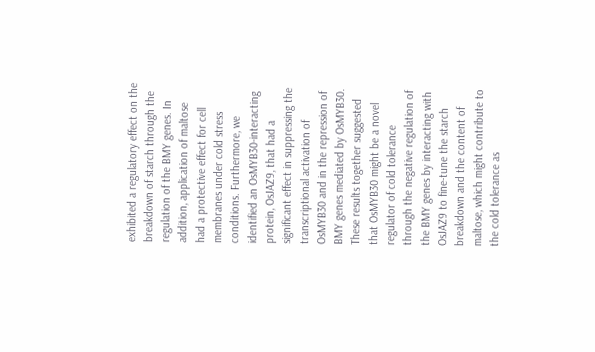exhibited a regulatory effect on the breakdown of starch through the regulation of the BMY genes. In addition, application of maltose had a protective effect for cell membranes under cold stress conditions. Furthermore, we identified an OsMYB30-interacting protein, OsJAZ9, that had a significant effect in suppressing the transcriptional activation of OsMYB30 and in the repression of BMY genes mediated by OsMYB30. These results together suggested that OsMYB30 might be a novel regulator of cold tolerance through the negative regulation of the BMY genes by interacting with OsJAZ9 to fine-tune the starch breakdown and the content of maltose, which might contribute to the cold tolerance as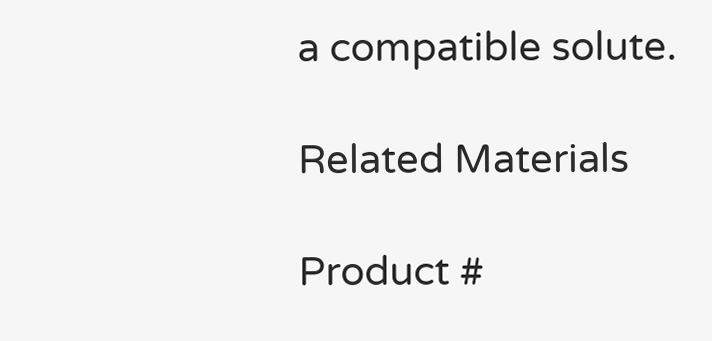a compatible solute.

Related Materials

Product #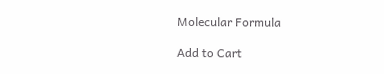Molecular Formula

Add to Cart